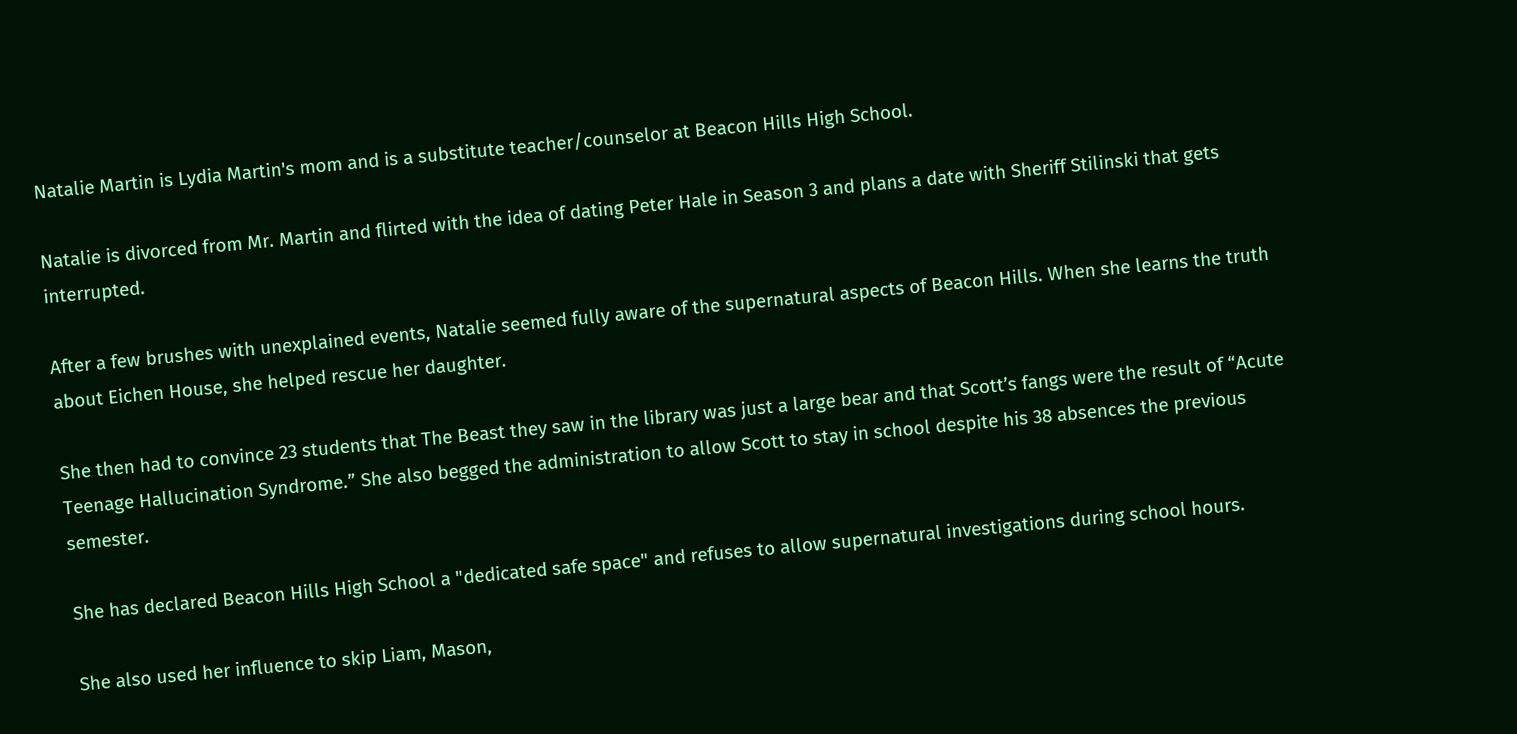Natalie Martin is Lydia Martin's mom and is a substitute teacher/counselor at Beacon Hills High School.

Natalie is divorced from Mr. Martin and flirted with the idea of dating Peter Hale in Season 3 and plans a date with Sheriff Stilinski that gets interrupted.

After a few brushes with unexplained events, Natalie seemed fully aware of the supernatural aspects of Beacon Hills. When she learns the truth about Eichen House, she helped rescue her daughter.

She then had to convince 23 students that The Beast they saw in the library was just a large bear and that Scott’s fangs were the result of “Acute Teenage Hallucination Syndrome.” She also begged the administration to allow Scott to stay in school despite his 38 absences the previous semester.

She has declared Beacon Hills High School a "dedicated safe space" and refuses to allow supernatural investigations during school hours.

She also used her influence to skip Liam, Mason,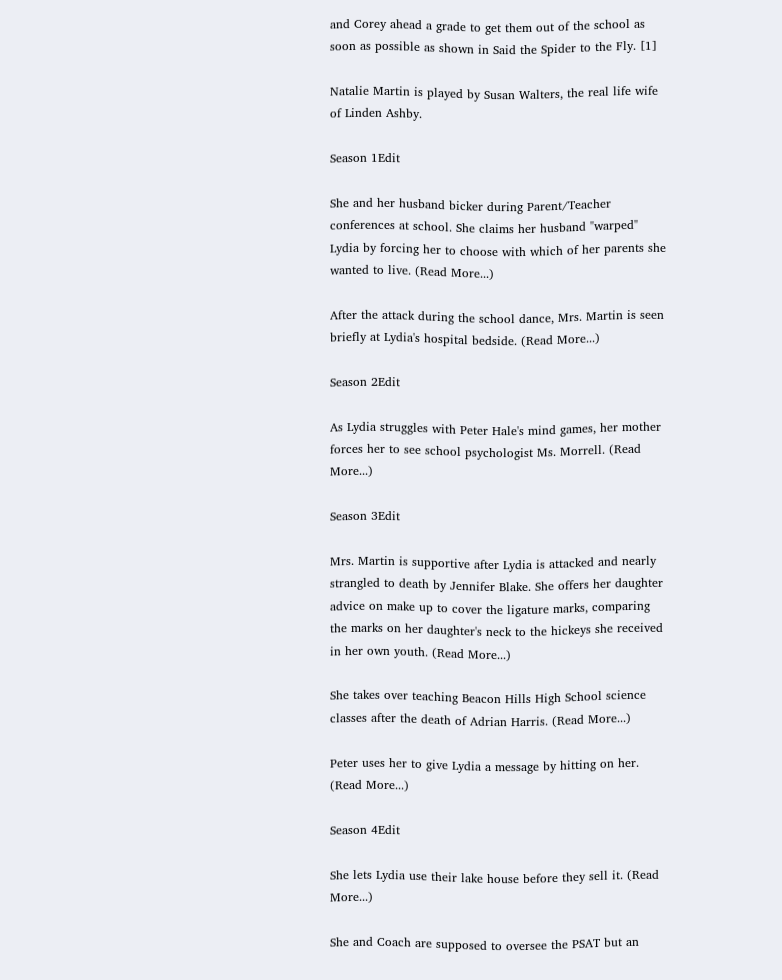and Corey ahead a grade to get them out of the school as soon as possible as shown in Said the Spider to the Fly. [1]

Natalie Martin is played by Susan Walters, the real life wife of Linden Ashby.

Season 1Edit

She and her husband bicker during Parent/Teacher conferences at school. She claims her husband "warped" Lydia by forcing her to choose with which of her parents she wanted to live. (Read More...)

After the attack during the school dance, Mrs. Martin is seen briefly at Lydia's hospital bedside. (Read More...)

Season 2Edit

As Lydia struggles with Peter Hale's mind games, her mother forces her to see school psychologist Ms. Morrell. (Read More...)

Season 3Edit

Mrs. Martin is supportive after Lydia is attacked and nearly strangled to death by Jennifer Blake. She offers her daughter advice on make up to cover the ligature marks, comparing the marks on her daughter's neck to the hickeys she received in her own youth. (Read More...)

She takes over teaching Beacon Hills High School science classes after the death of Adrian Harris. (Read More...)

Peter uses her to give Lydia a message by hitting on her. (Read More...)

Season 4Edit

She lets Lydia use their lake house before they sell it. (Read More...)

She and Coach are supposed to oversee the PSAT but an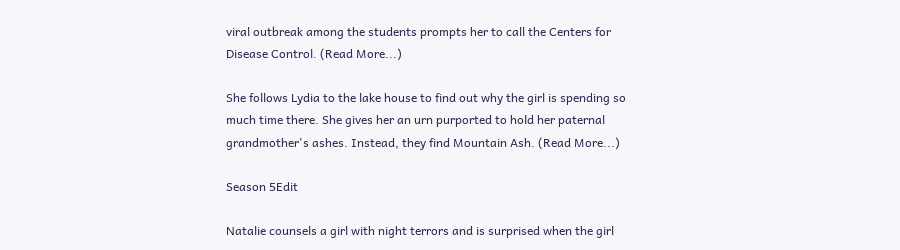viral outbreak among the students prompts her to call the Centers for Disease Control. (Read More...)

She follows Lydia to the lake house to find out why the girl is spending so much time there. She gives her an urn purported to hold her paternal grandmother's ashes. Instead, they find Mountain Ash. (Read More...)

Season 5Edit

Natalie counsels a girl with night terrors and is surprised when the girl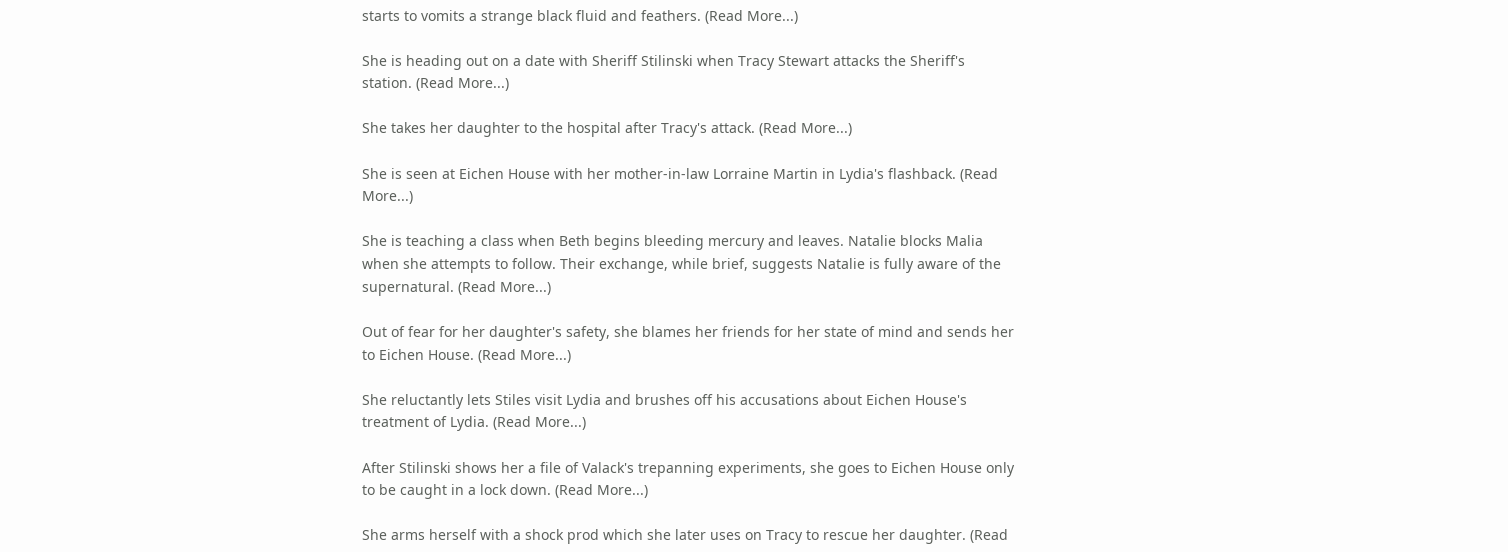starts to vomits a strange black fluid and feathers. (Read More...)

She is heading out on a date with Sheriff Stilinski when Tracy Stewart attacks the Sheriff's station. (Read More...)

She takes her daughter to the hospital after Tracy's attack. (Read More...)

She is seen at Eichen House with her mother-in-law Lorraine Martin in Lydia's flashback. (Read More...)

She is teaching a class when Beth begins bleeding mercury and leaves. Natalie blocks Malia when she attempts to follow. Their exchange, while brief, suggests Natalie is fully aware of the supernatural. (Read More...)

Out of fear for her daughter's safety, she blames her friends for her state of mind and sends her to Eichen House. (Read More...)

She reluctantly lets Stiles visit Lydia and brushes off his accusations about Eichen House's treatment of Lydia. (Read More...)

After Stilinski shows her a file of Valack's trepanning experiments, she goes to Eichen House only to be caught in a lock down. (Read More...)

She arms herself with a shock prod which she later uses on Tracy to rescue her daughter. (Read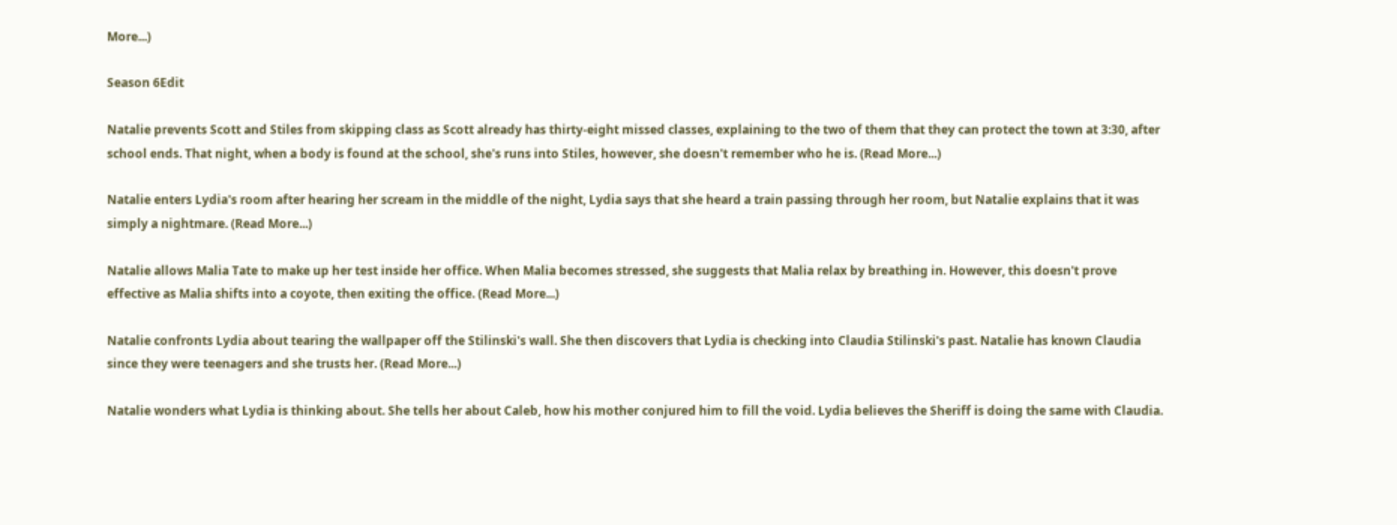More...)

Season 6Edit

Natalie prevents Scott and Stiles from skipping class as Scott already has thirty-eight missed classes, explaining to the two of them that they can protect the town at 3:30, after school ends. That night, when a body is found at the school, she's runs into Stiles, however, she doesn't remember who he is. (Read More...)

Natalie enters Lydia's room after hearing her scream in the middle of the night, Lydia says that she heard a train passing through her room, but Natalie explains that it was simply a nightmare. (Read More...)

Natalie allows Malia Tate to make up her test inside her office. When Malia becomes stressed, she suggests that Malia relax by breathing in. However, this doesn't prove effective as Malia shifts into a coyote, then exiting the office. (Read More...)

Natalie confronts Lydia about tearing the wallpaper off the Stilinski's wall. She then discovers that Lydia is checking into Claudia Stilinski's past. Natalie has known Claudia since they were teenagers and she trusts her. (Read More...)

Natalie wonders what Lydia is thinking about. She tells her about Caleb, how his mother conjured him to fill the void. Lydia believes the Sheriff is doing the same with Claudia.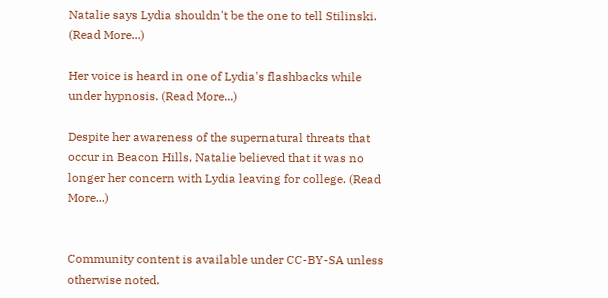Natalie says Lydia shouldn't be the one to tell Stilinski. (Read More...)

Her voice is heard in one of Lydia's flashbacks while under hypnosis. (Read More...)

Despite her awareness of the supernatural threats that occur in Beacon Hills, Natalie believed that it was no longer her concern with Lydia leaving for college. (Read More...)


Community content is available under CC-BY-SA unless otherwise noted.